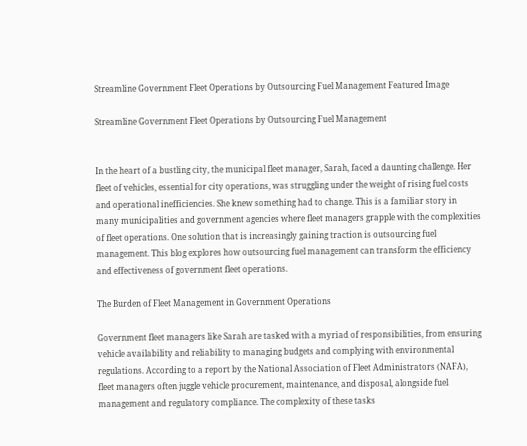Streamline Government Fleet Operations by Outsourcing Fuel Management Featured Image

Streamline Government Fleet Operations by Outsourcing Fuel Management


In the heart of a bustling city, the municipal fleet manager, Sarah, faced a daunting challenge. Her fleet of vehicles, essential for city operations, was struggling under the weight of rising fuel costs and operational inefficiencies. She knew something had to change. This is a familiar story in many municipalities and government agencies where fleet managers grapple with the complexities of fleet operations. One solution that is increasingly gaining traction is outsourcing fuel management. This blog explores how outsourcing fuel management can transform the efficiency and effectiveness of government fleet operations.

The Burden of Fleet Management in Government Operations

Government fleet managers like Sarah are tasked with a myriad of responsibilities, from ensuring vehicle availability and reliability to managing budgets and complying with environmental regulations. According to a report by the National Association of Fleet Administrators (NAFA), fleet managers often juggle vehicle procurement, maintenance, and disposal, alongside fuel management and regulatory compliance. The complexity of these tasks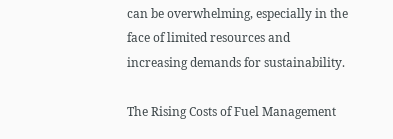can be overwhelming, especially in the face of limited resources and increasing demands for sustainability.

The Rising Costs of Fuel Management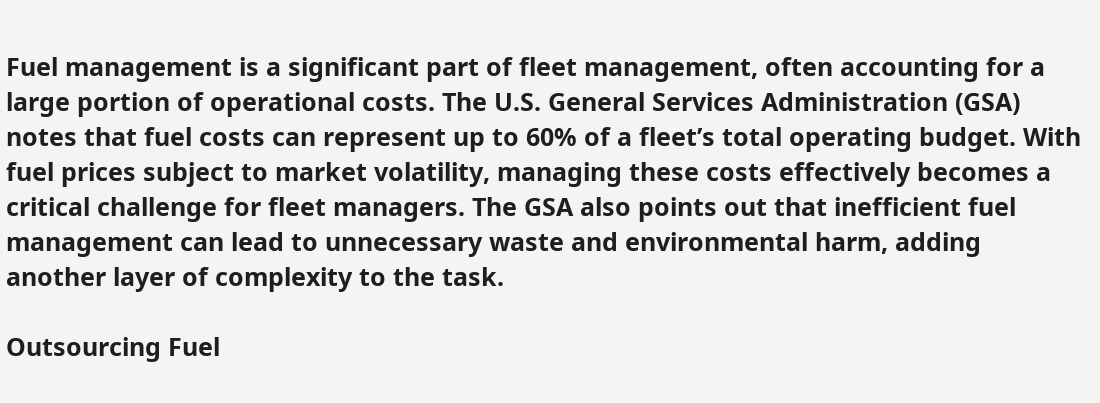Fuel management is a significant part of fleet management, often accounting for a large portion of operational costs. The U.S. General Services Administration (GSA) notes that fuel costs can represent up to 60% of a fleet’s total operating budget. With fuel prices subject to market volatility, managing these costs effectively becomes a critical challenge for fleet managers. The GSA also points out that inefficient fuel management can lead to unnecessary waste and environmental harm, adding another layer of complexity to the task.

Outsourcing Fuel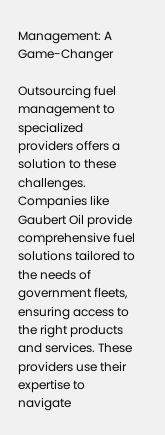Management: A Game-Changer

Outsourcing fuel management to specialized providers offers a solution to these challenges. Companies like Gaubert Oil provide comprehensive fuel solutions tailored to the needs of government fleets, ensuring access to the right products and services. These providers use their expertise to navigate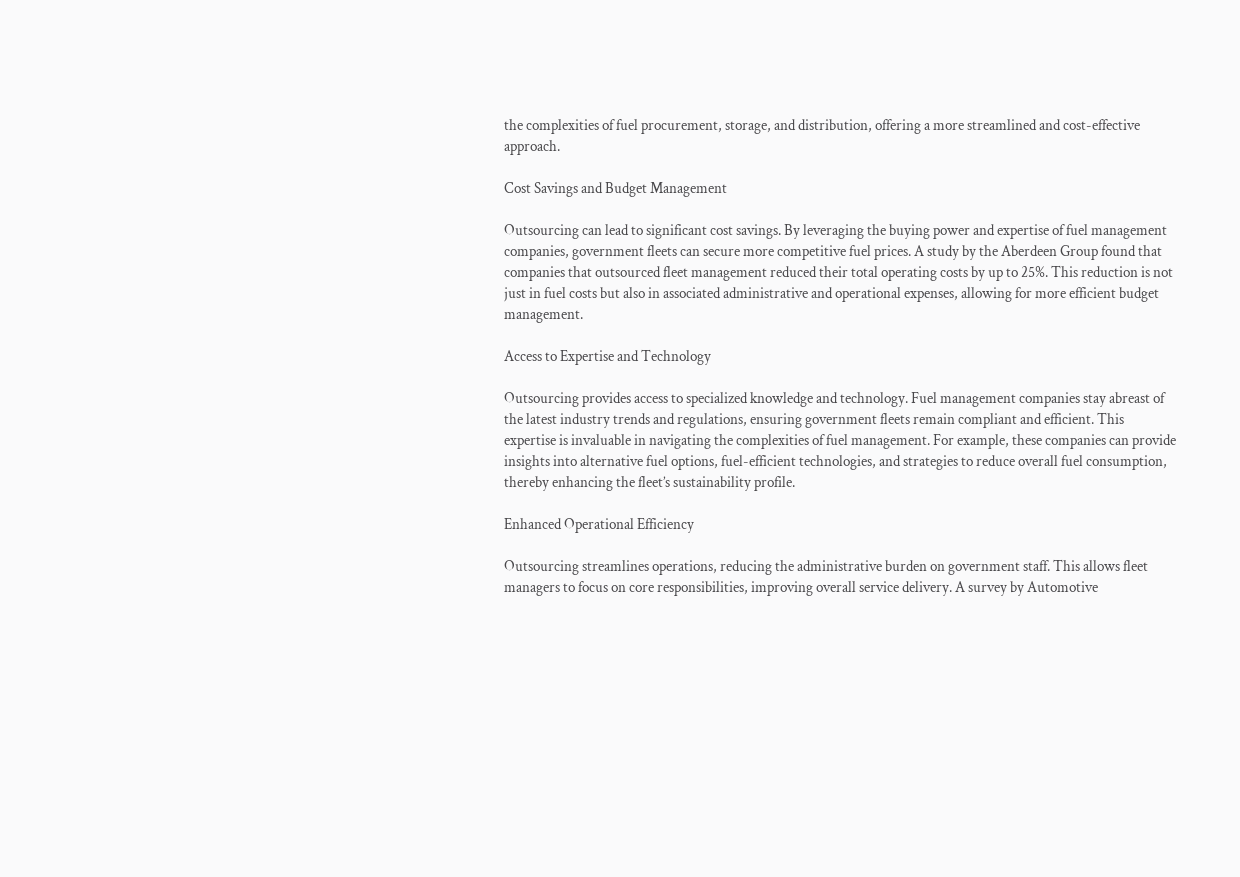the complexities of fuel procurement, storage, and distribution, offering a more streamlined and cost-effective approach.

Cost Savings and Budget Management

Outsourcing can lead to significant cost savings. By leveraging the buying power and expertise of fuel management companies, government fleets can secure more competitive fuel prices. A study by the Aberdeen Group found that companies that outsourced fleet management reduced their total operating costs by up to 25%. This reduction is not just in fuel costs but also in associated administrative and operational expenses, allowing for more efficient budget management.

Access to Expertise and Technology

Outsourcing provides access to specialized knowledge and technology. Fuel management companies stay abreast of the latest industry trends and regulations, ensuring government fleets remain compliant and efficient. This expertise is invaluable in navigating the complexities of fuel management. For example, these companies can provide insights into alternative fuel options, fuel-efficient technologies, and strategies to reduce overall fuel consumption, thereby enhancing the fleet’s sustainability profile.

Enhanced Operational Efficiency

Outsourcing streamlines operations, reducing the administrative burden on government staff. This allows fleet managers to focus on core responsibilities, improving overall service delivery. A survey by Automotive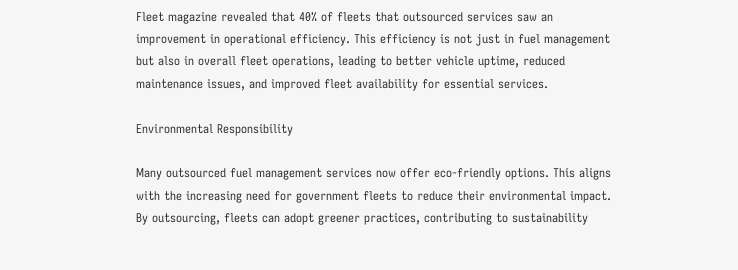Fleet magazine revealed that 40% of fleets that outsourced services saw an improvement in operational efficiency. This efficiency is not just in fuel management but also in overall fleet operations, leading to better vehicle uptime, reduced maintenance issues, and improved fleet availability for essential services.

Environmental Responsibility

Many outsourced fuel management services now offer eco-friendly options. This aligns with the increasing need for government fleets to reduce their environmental impact. By outsourcing, fleets can adopt greener practices, contributing to sustainability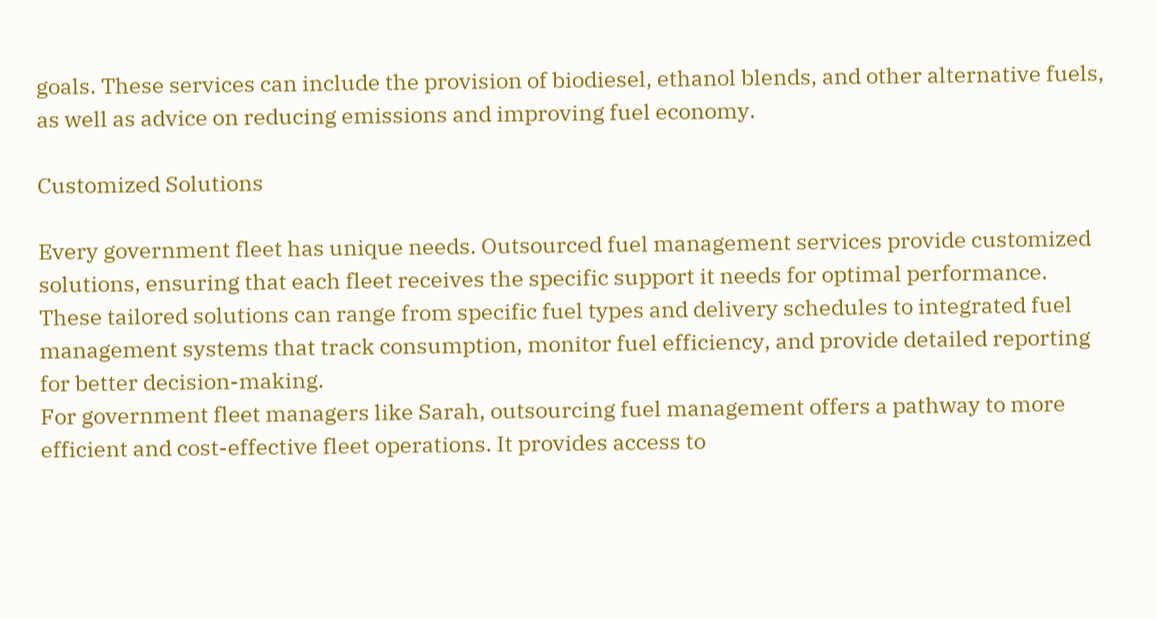goals. These services can include the provision of biodiesel, ethanol blends, and other alternative fuels, as well as advice on reducing emissions and improving fuel economy.

Customized Solutions

Every government fleet has unique needs. Outsourced fuel management services provide customized solutions, ensuring that each fleet receives the specific support it needs for optimal performance. These tailored solutions can range from specific fuel types and delivery schedules to integrated fuel management systems that track consumption, monitor fuel efficiency, and provide detailed reporting for better decision-making.
For government fleet managers like Sarah, outsourcing fuel management offers a pathway to more efficient and cost-effective fleet operations. It provides access to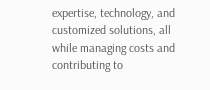expertise, technology, and customized solutions, all while managing costs and contributing to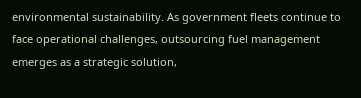environmental sustainability. As government fleets continue to face operational challenges, outsourcing fuel management emerges as a strategic solution,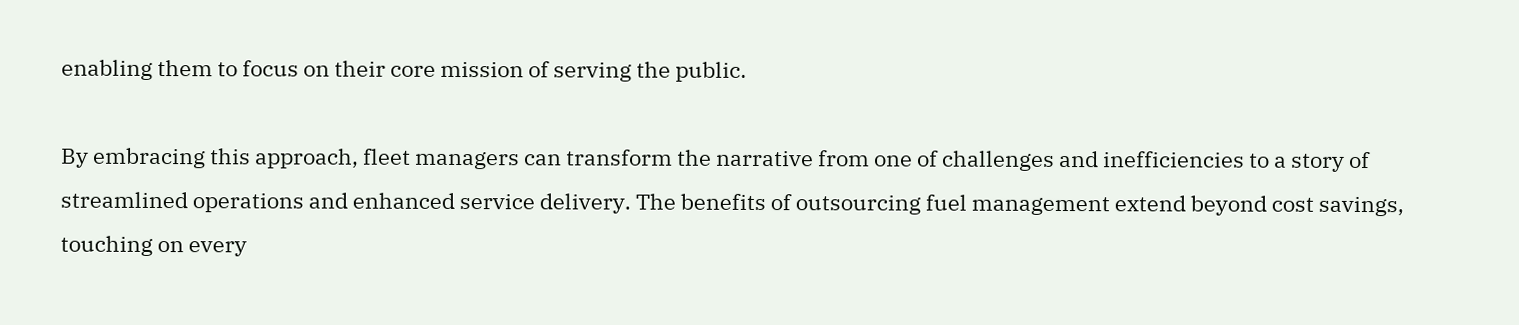enabling them to focus on their core mission of serving the public.

By embracing this approach, fleet managers can transform the narrative from one of challenges and inefficiencies to a story of streamlined operations and enhanced service delivery. The benefits of outsourcing fuel management extend beyond cost savings, touching on every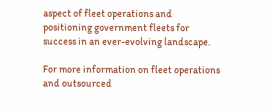aspect of fleet operations and positioning government fleets for success in an ever-evolving landscape.

For more information on fleet operations and outsourced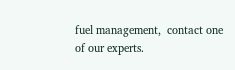fuel management,  contact one of our experts.